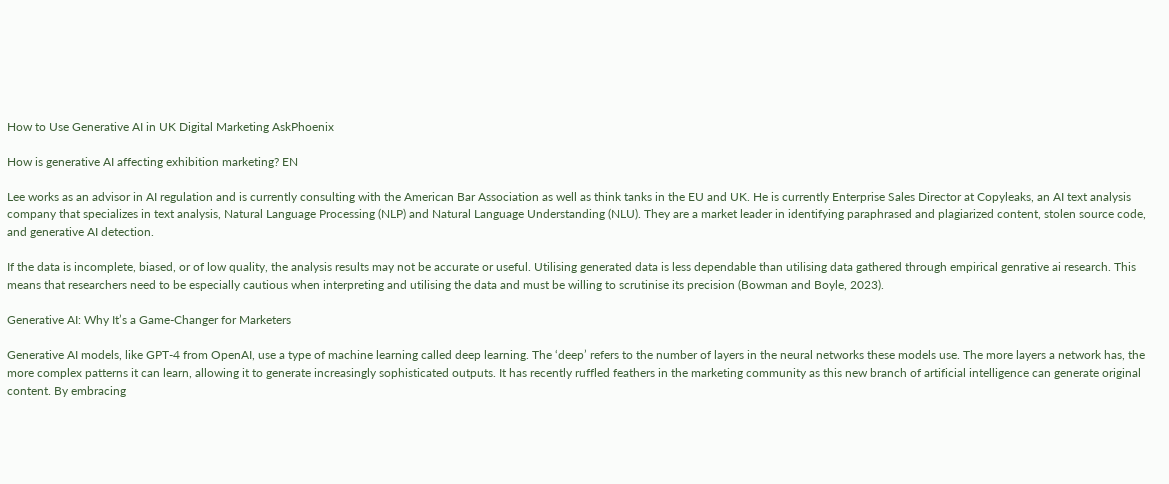How to Use Generative AI in UK Digital Marketing AskPhoenix

How is generative AI affecting exhibition marketing? EN

Lee works as an advisor in AI regulation and is currently consulting with the American Bar Association as well as think tanks in the EU and UK. He is currently Enterprise Sales Director at Copyleaks, an AI text analysis company that specializes in text analysis, Natural Language Processing (NLP) and Natural Language Understanding (NLU). They are a market leader in identifying paraphrased and plagiarized content, stolen source code, and generative AI detection.

If the data is incomplete, biased, or of low quality, the analysis results may not be accurate or useful. Utilising generated data is less dependable than utilising data gathered through empirical genrative ai research. This means that researchers need to be especially cautious when interpreting and utilising the data and must be willing to scrutinise its precision (Bowman and Boyle, 2023).

Generative AI: Why It’s a Game-Changer for Marketers

Generative AI models, like GPT-4 from OpenAI, use a type of machine learning called deep learning. The ‘deep’ refers to the number of layers in the neural networks these models use. The more layers a network has, the more complex patterns it can learn, allowing it to generate increasingly sophisticated outputs. It has recently ruffled feathers in the marketing community as this new branch of artificial intelligence can generate original content. By embracing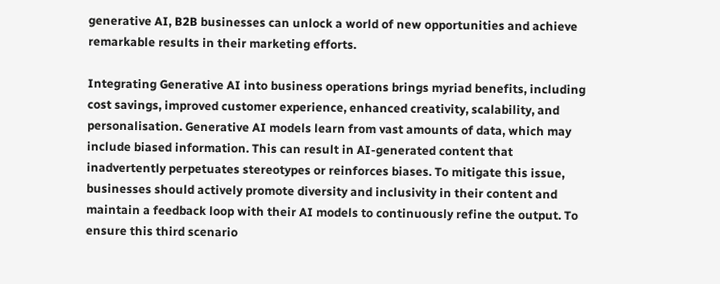generative AI, B2B businesses can unlock a world of new opportunities and achieve remarkable results in their marketing efforts.

Integrating Generative AI into business operations brings myriad benefits, including cost savings, improved customer experience, enhanced creativity, scalability, and personalisation. Generative AI models learn from vast amounts of data, which may include biased information. This can result in AI-generated content that inadvertently perpetuates stereotypes or reinforces biases. To mitigate this issue, businesses should actively promote diversity and inclusivity in their content and maintain a feedback loop with their AI models to continuously refine the output. To ensure this third scenario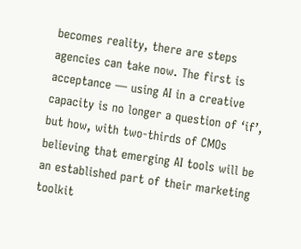becomes reality, there are steps agencies can take now. The first is acceptance — using AI in a creative capacity is no longer a question of ‘if’, but how, with two-thirds of CMOs believing that emerging AI tools will be an established part of their marketing toolkit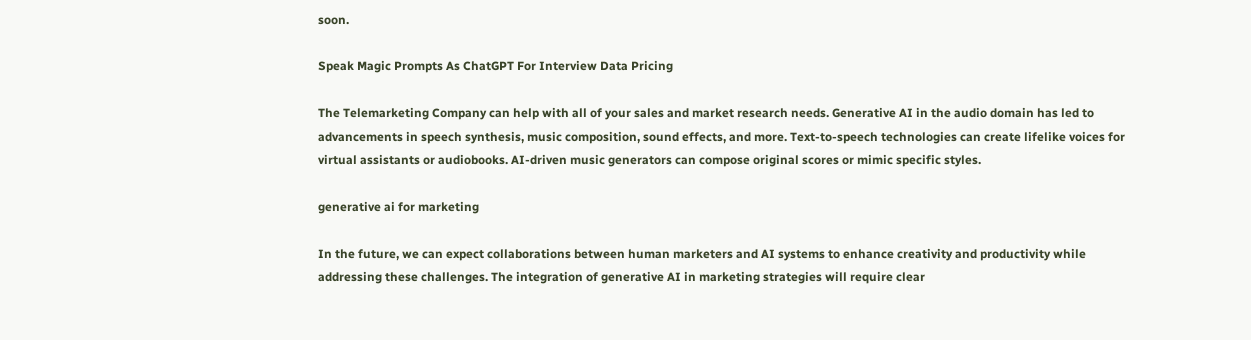soon.

Speak Magic Prompts As ChatGPT For Interview Data Pricing

The Telemarketing Company can help with all of your sales and market research needs. Generative AI in the audio domain has led to advancements in speech synthesis, music composition, sound effects, and more. Text-to-speech technologies can create lifelike voices for virtual assistants or audiobooks. AI-driven music generators can compose original scores or mimic specific styles.

generative ai for marketing

In the future, we can expect collaborations between human marketers and AI systems to enhance creativity and productivity while addressing these challenges. The integration of generative AI in marketing strategies will require clear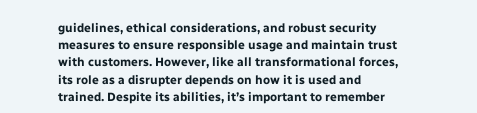guidelines, ethical considerations, and robust security measures to ensure responsible usage and maintain trust with customers. However, like all transformational forces, its role as a disrupter depends on how it is used and trained. Despite its abilities, it’s important to remember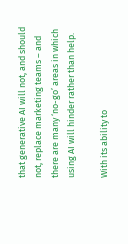that generative AI will not, and should not, replace marketing teams – and there are many ‘no-go’ areas in which using AI will hinder rather than help.

With its ability to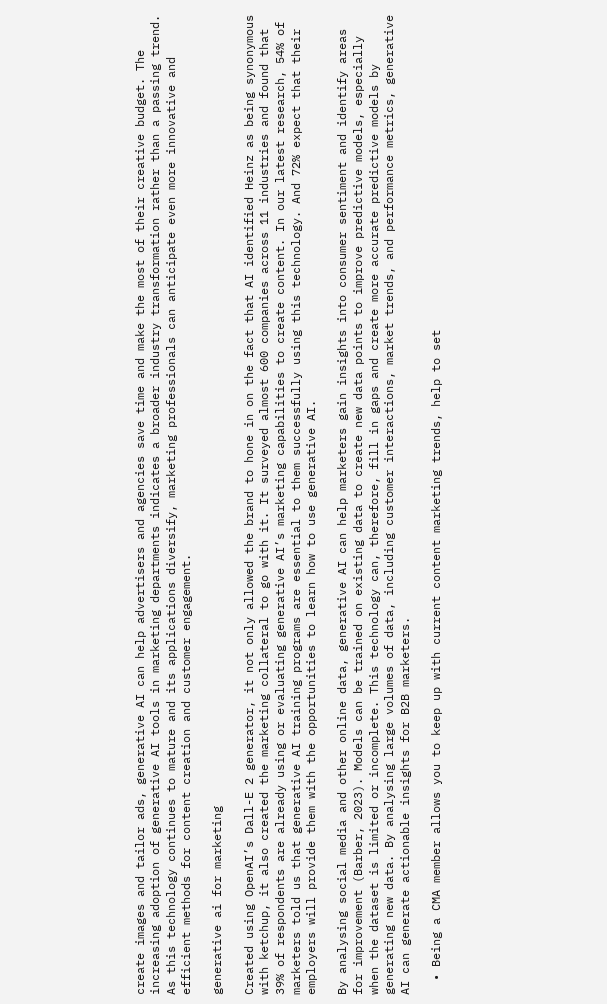create images and tailor ads, generative AI can help advertisers and agencies save time and make the most of their creative budget. The increasing adoption of generative AI tools in marketing departments indicates a broader industry transformation rather than a passing trend. As this technology continues to mature and its applications diversify, marketing professionals can anticipate even more innovative and efficient methods for content creation and customer engagement.

generative ai for marketing

Created using OpenAI’s Dall-E 2 generator, it not only allowed the brand to hone in on the fact that AI identified Heinz as being synonymous with ketchup, it also created the marketing collateral to go with it. It surveyed almost 600 companies across 11 industries and found that 39% of respondents are already using or evaluating generative AI’s marketing capabilities to create content. In our latest research, 54% of marketers told us that generative AI training programs are essential to them successfully using this technology. And 72% expect that their employers will provide them with the opportunities to learn how to use generative AI.

By analysing social media and other online data, generative AI can help marketers gain insights into consumer sentiment and identify areas for improvement (Barber, 2023). Models can be trained on existing data to create new data points to improve predictive models, especially when the dataset is limited or incomplete. This technology can, therefore, fill in gaps and create more accurate predictive models by generating new data. By analysing large volumes of data, including customer interactions, market trends, and performance metrics, generative AI can generate actionable insights for B2B marketers.

  • Being a CMA member allows you to keep up with current content marketing trends, help to set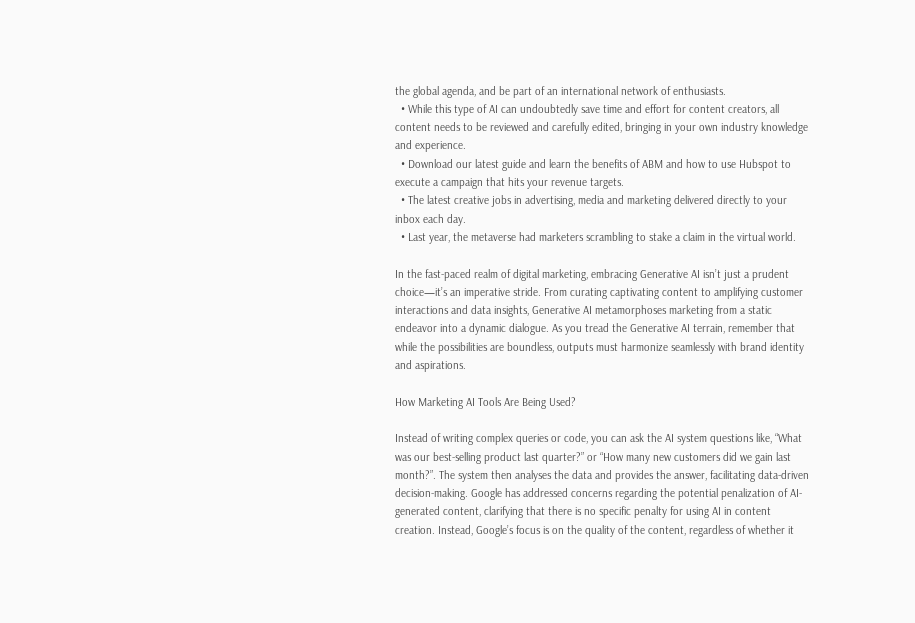the global agenda, and be part of an international network of enthusiasts.
  • While this type of AI can undoubtedly save time and effort for content creators, all content needs to be reviewed and carefully edited, bringing in your own industry knowledge and experience.
  • Download our latest guide and learn the benefits of ABM and how to use Hubspot to execute a campaign that hits your revenue targets.
  • The latest creative jobs in advertising, media and marketing delivered directly to your inbox each day.
  • Last year, the metaverse had marketers scrambling to stake a claim in the virtual world.

In the fast-paced realm of digital marketing, embracing Generative AI isn’t just a prudent choice—it’s an imperative stride. From curating captivating content to amplifying customer interactions and data insights, Generative AI metamorphoses marketing from a static endeavor into a dynamic dialogue. As you tread the Generative AI terrain, remember that while the possibilities are boundless, outputs must harmonize seamlessly with brand identity and aspirations.

How Marketing AI Tools Are Being Used?

Instead of writing complex queries or code, you can ask the AI system questions like, “What was our best-selling product last quarter?” or “How many new customers did we gain last month?”. The system then analyses the data and provides the answer, facilitating data-driven decision-making. Google has addressed concerns regarding the potential penalization of AI-generated content, clarifying that there is no specific penalty for using AI in content creation. Instead, Google’s focus is on the quality of the content, regardless of whether it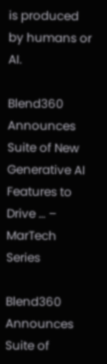is produced by humans or AI.

Blend360 Announces Suite of New Generative AI Features to Drive … – MarTech Series

Blend360 Announces Suite of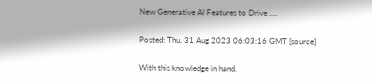New Generative AI Features to Drive ….

Posted: Thu, 31 Aug 2023 06:03:16 GMT [source]

With this knowledge in hand,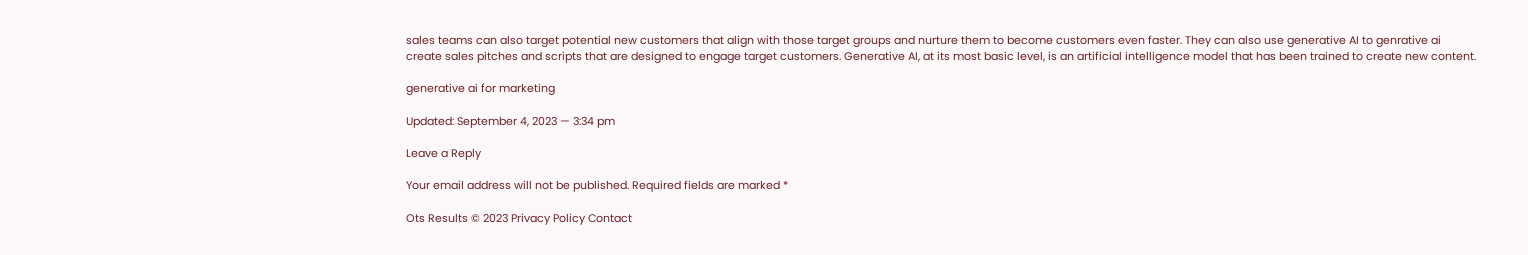sales teams can also target potential new customers that align with those target groups and nurture them to become customers even faster. They can also use generative AI to genrative ai create sales pitches and scripts that are designed to engage target customers. Generative AI, at its most basic level, is an artificial intelligence model that has been trained to create new content.

generative ai for marketing

Updated: September 4, 2023 — 3:34 pm

Leave a Reply

Your email address will not be published. Required fields are marked *

Ots Results © 2023 Privacy Policy Contact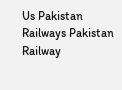Us Pakistan Railways Pakistan Railway